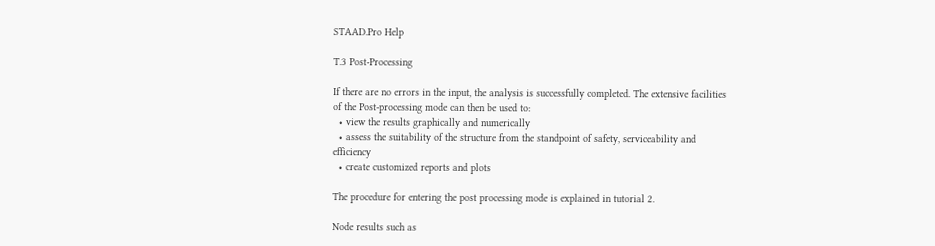STAAD.Pro Help

T.3 Post-Processing

If there are no errors in the input, the analysis is successfully completed. The extensive facilities of the Post-processing mode can then be used to:
  • view the results graphically and numerically
  • assess the suitability of the structure from the standpoint of safety, serviceability and efficiency
  • create customized reports and plots

The procedure for entering the post processing mode is explained in tutorial 2.

Node results such as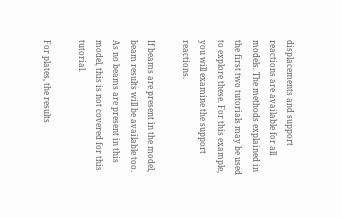displacements and support reactions are available for all models. The methods explained in the first two tutorials may be used to explore these. For this example, you will examine the support reactions.

If beams are present in the model, beam results will be available too. As no beams are present in this model, this is not covered for this tutorial.

For plates, the results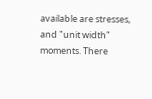available are stresses, and "unit width" moments. There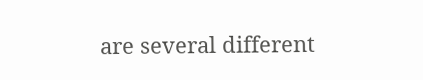are several different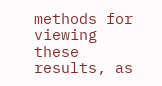methods for viewing these results, as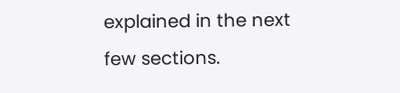explained in the next few sections.